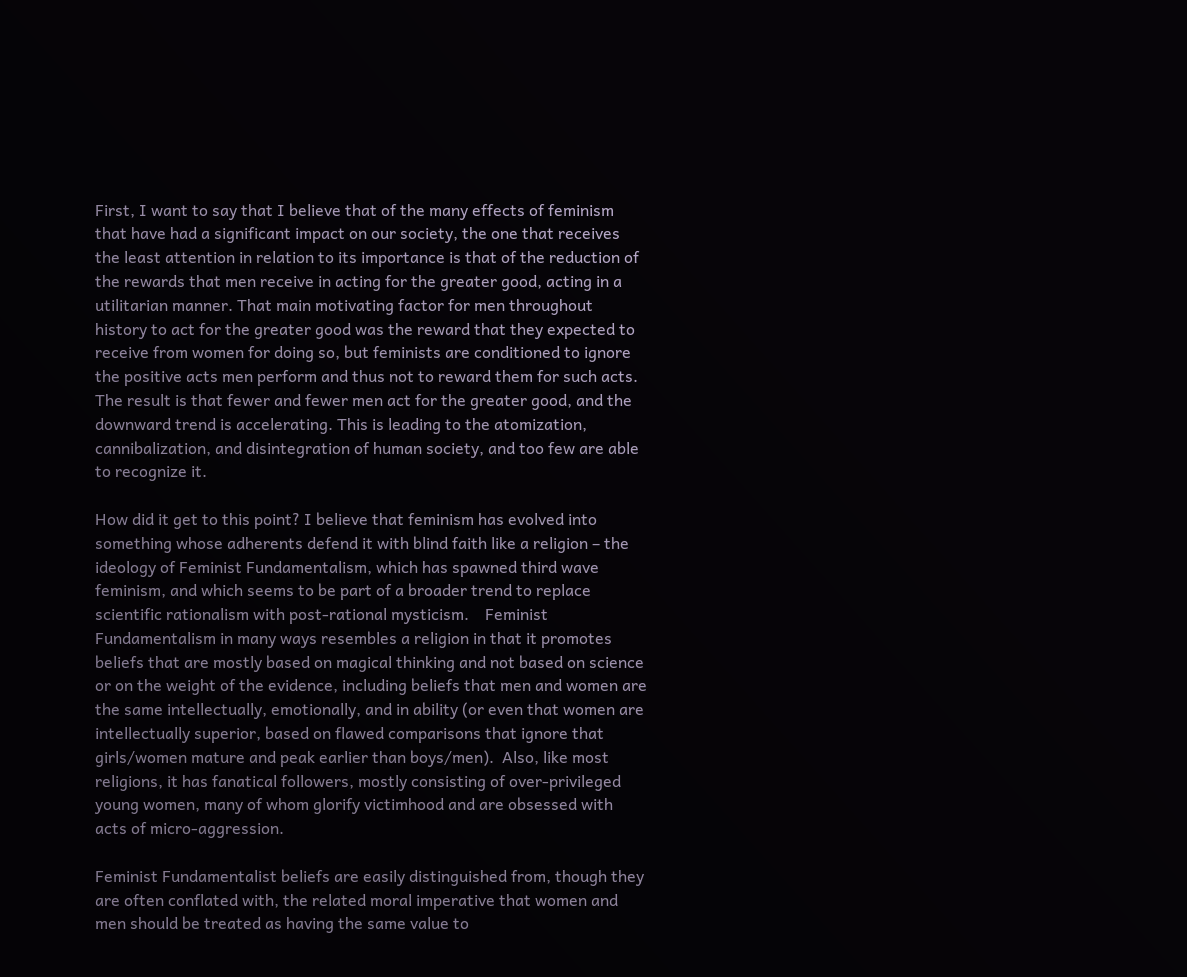First, I want to say that I believe that of the many effects of feminism that have had a significant impact on our society, the one that receives the least attention in relation to its importance is that of the reduction of the rewards that men receive in acting for the greater good, acting in a utilitarian manner. That main motivating factor for men throughout history to act for the greater good was the reward that they expected to receive from women for doing so, but feminists are conditioned to ignore the positive acts men perform and thus not to reward them for such acts. The result is that fewer and fewer men act for the greater good, and the downward trend is accelerating. This is leading to the atomization, cannibalization, and disintegration of human society, and too few are able to recognize it.

How did it get to this point? I believe that feminism has evolved into something whose adherents defend it with blind faith like a religion – the ideology of Feminist Fundamentalism, which has spawned third wave feminism, and which seems to be part of a broader trend to replace scientific rationalism with post-rational mysticism.    Feminist Fundamentalism in many ways resembles a religion in that it promotes beliefs that are mostly based on magical thinking and not based on science or on the weight of the evidence, including beliefs that men and women are the same intellectually, emotionally, and in ability (or even that women are intellectually superior, based on flawed comparisons that ignore that girls/women mature and peak earlier than boys/men).  Also, like most religions, it has fanatical followers, mostly consisting of over-privileged young women, many of whom glorify victimhood and are obsessed with acts of micro-aggression.

Feminist Fundamentalist beliefs are easily distinguished from, though they are often conflated with, the related moral imperative that women and men should be treated as having the same value to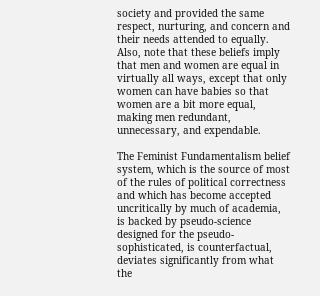society and provided the same respect, nurturing, and concern and their needs attended to equally.  Also, note that these beliefs imply that men and women are equal in virtually all ways, except that only women can have babies so that women are a bit more equal, making men redundant, unnecessary, and expendable.

The Feminist Fundamentalism belief system, which is the source of most of the rules of political correctness and which has become accepted uncritically by much of academia, is backed by pseudo-science designed for the pseudo-sophisticated, is counterfactual, deviates significantly from what the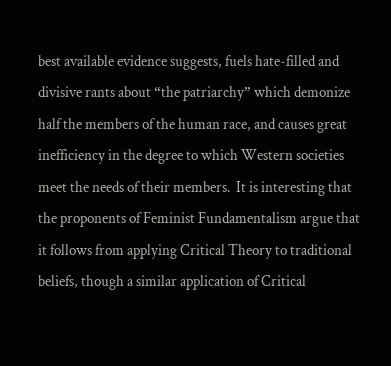best available evidence suggests, fuels hate-filled and divisive rants about “the patriarchy” which demonize half the members of the human race, and causes great inefficiency in the degree to which Western societies meet the needs of their members.  It is interesting that the proponents of Feminist Fundamentalism argue that it follows from applying Critical Theory to traditional beliefs, though a similar application of Critical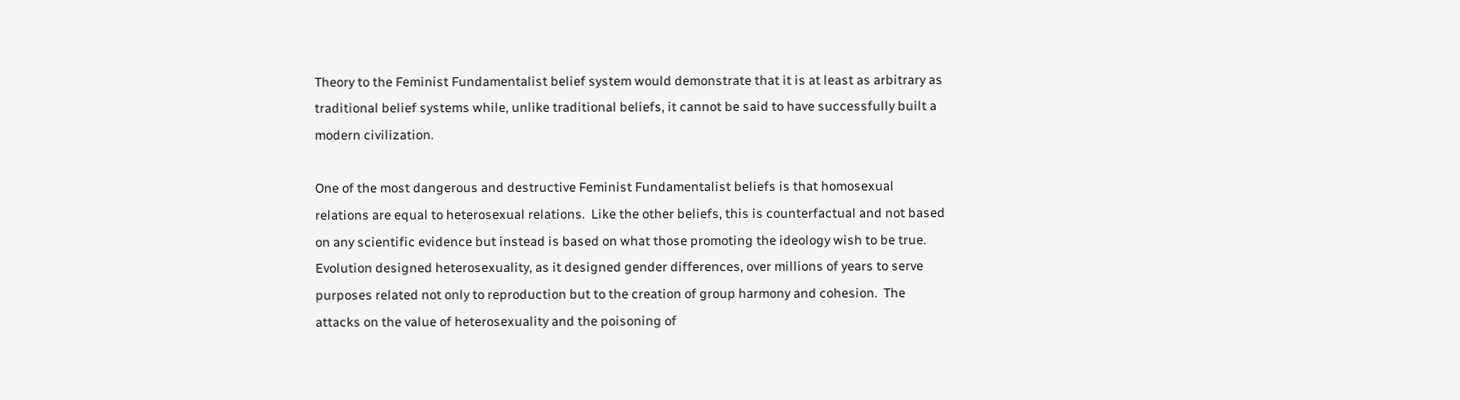Theory to the Feminist Fundamentalist belief system would demonstrate that it is at least as arbitrary as traditional belief systems while, unlike traditional beliefs, it cannot be said to have successfully built a modern civilization.

One of the most dangerous and destructive Feminist Fundamentalist beliefs is that homosexual relations are equal to heterosexual relations.  Like the other beliefs, this is counterfactual and not based on any scientific evidence but instead is based on what those promoting the ideology wish to be true.  Evolution designed heterosexuality, as it designed gender differences, over millions of years to serve purposes related not only to reproduction but to the creation of group harmony and cohesion.  The attacks on the value of heterosexuality and the poisoning of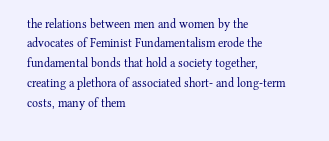the relations between men and women by the advocates of Feminist Fundamentalism erode the fundamental bonds that hold a society together, creating a plethora of associated short- and long-term costs, many of them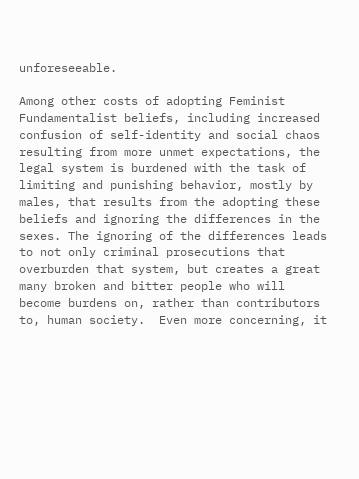unforeseeable.

Among other costs of adopting Feminist Fundamentalist beliefs, including increased confusion of self-identity and social chaos resulting from more unmet expectations, the legal system is burdened with the task of limiting and punishing behavior, mostly by males, that results from the adopting these beliefs and ignoring the differences in the sexes. The ignoring of the differences leads to not only criminal prosecutions that overburden that system, but creates a great many broken and bitter people who will become burdens on, rather than contributors to, human society.  Even more concerning, it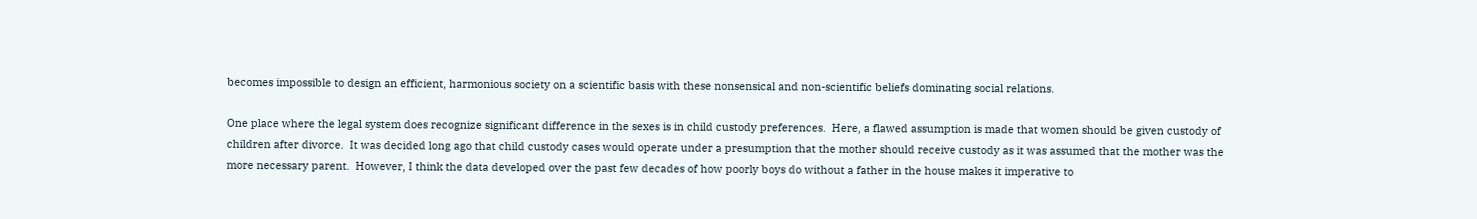becomes impossible to design an efficient, harmonious society on a scientific basis with these nonsensical and non-scientific beliefs dominating social relations.

One place where the legal system does recognize significant difference in the sexes is in child custody preferences.  Here, a flawed assumption is made that women should be given custody of children after divorce.  It was decided long ago that child custody cases would operate under a presumption that the mother should receive custody as it was assumed that the mother was the more necessary parent.  However, I think the data developed over the past few decades of how poorly boys do without a father in the house makes it imperative to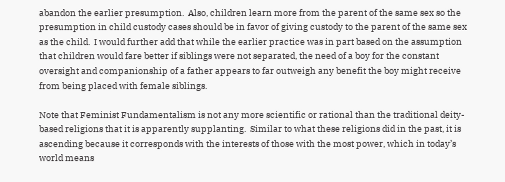abandon the earlier presumption.  Also, children learn more from the parent of the same sex so the presumption in child custody cases should be in favor of giving custody to the parent of the same sex as the child.  I would further add that while the earlier practice was in part based on the assumption that children would fare better if siblings were not separated, the need of a boy for the constant oversight and companionship of a father appears to far outweigh any benefit the boy might receive from being placed with female siblings.

Note that Feminist Fundamentalism is not any more scientific or rational than the traditional deity-based religions that it is apparently supplanting.  Similar to what these religions did in the past, it is ascending because it corresponds with the interests of those with the most power, which in today’s world means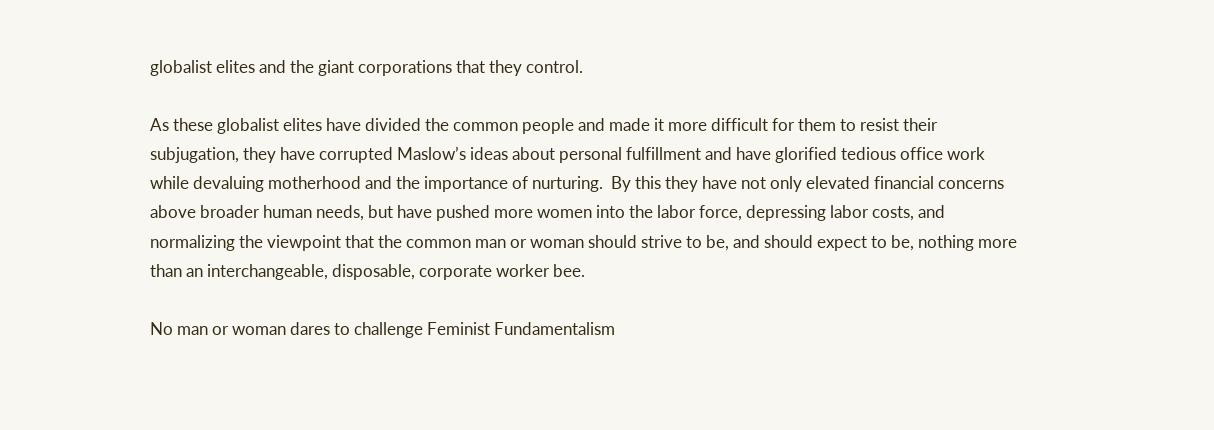globalist elites and the giant corporations that they control.

As these globalist elites have divided the common people and made it more difficult for them to resist their subjugation, they have corrupted Maslow’s ideas about personal fulfillment and have glorified tedious office work while devaluing motherhood and the importance of nurturing.  By this they have not only elevated financial concerns above broader human needs, but have pushed more women into the labor force, depressing labor costs, and normalizing the viewpoint that the common man or woman should strive to be, and should expect to be, nothing more than an interchangeable, disposable, corporate worker bee.

No man or woman dares to challenge Feminist Fundamentalism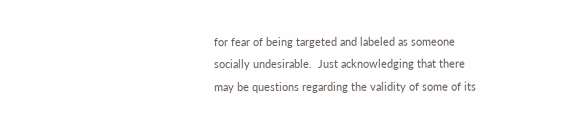for fear of being targeted and labeled as someone socially undesirable.  Just acknowledging that there may be questions regarding the validity of some of its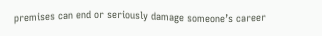premises can end or seriously damage someone’s career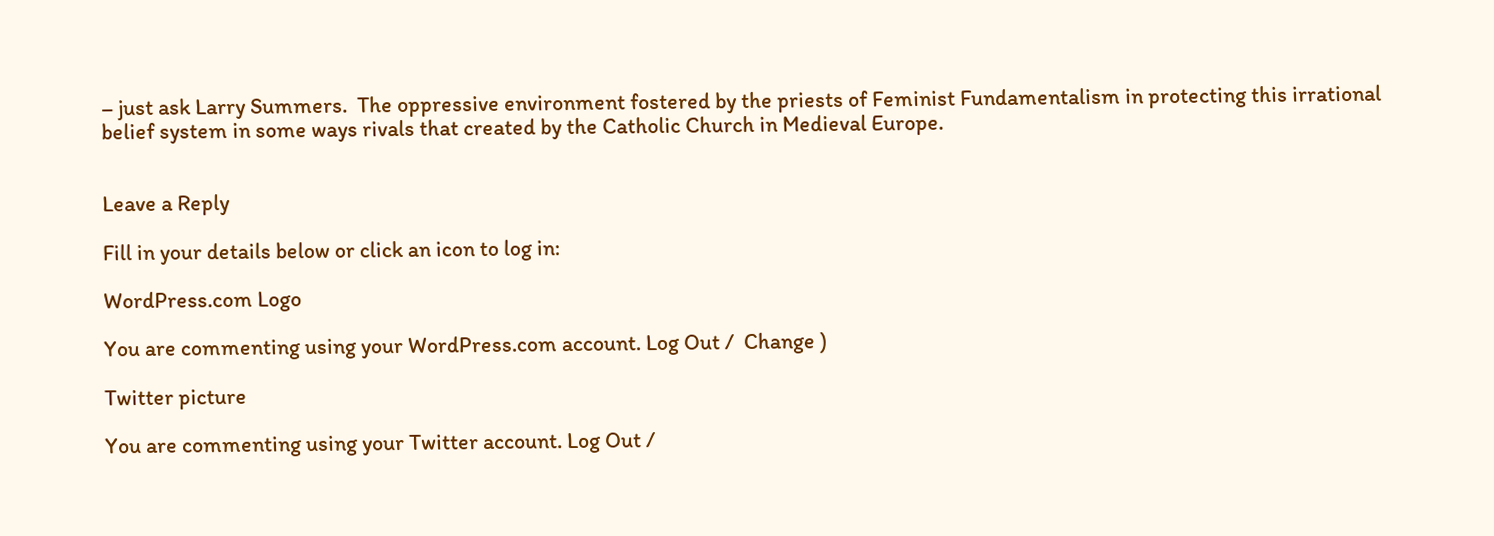– just ask Larry Summers.  The oppressive environment fostered by the priests of Feminist Fundamentalism in protecting this irrational belief system in some ways rivals that created by the Catholic Church in Medieval Europe.


Leave a Reply

Fill in your details below or click an icon to log in:

WordPress.com Logo

You are commenting using your WordPress.com account. Log Out /  Change )

Twitter picture

You are commenting using your Twitter account. Log Out /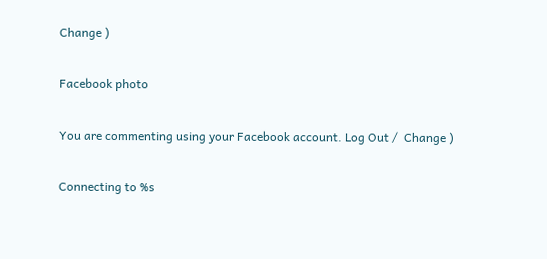Change )

Facebook photo

You are commenting using your Facebook account. Log Out /  Change )

Connecting to %s